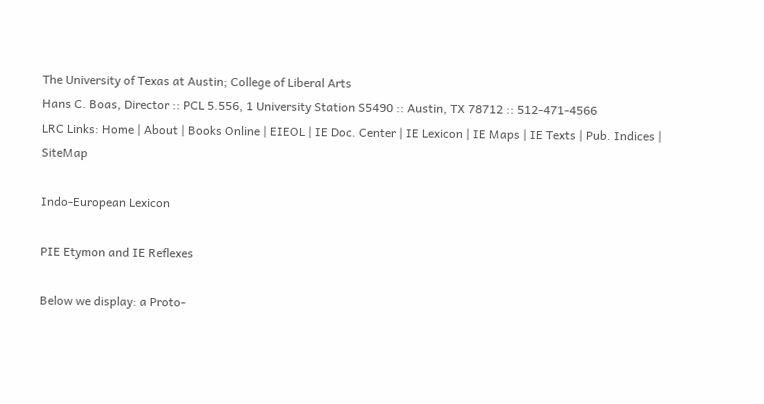The University of Texas at Austin; College of Liberal Arts
Hans C. Boas, Director :: PCL 5.556, 1 University Station S5490 :: Austin, TX 78712 :: 512-471-4566
LRC Links: Home | About | Books Online | EIEOL | IE Doc. Center | IE Lexicon | IE Maps | IE Texts | Pub. Indices | SiteMap

Indo-European Lexicon

PIE Etymon and IE Reflexes

Below we display: a Proto-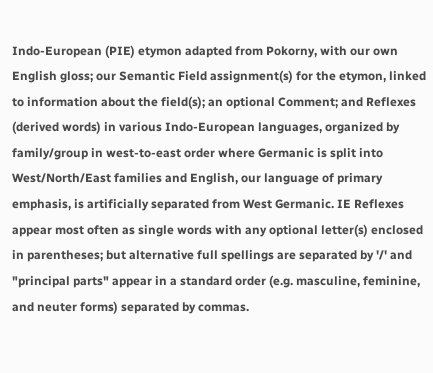Indo-European (PIE) etymon adapted from Pokorny, with our own English gloss; our Semantic Field assignment(s) for the etymon, linked to information about the field(s); an optional Comment; and Reflexes (derived words) in various Indo-European languages, organized by family/group in west-to-east order where Germanic is split into West/North/East families and English, our language of primary emphasis, is artificially separated from West Germanic. IE Reflexes appear most often as single words with any optional letter(s) enclosed in parentheses; but alternative full spellings are separated by '/' and "principal parts" appear in a standard order (e.g. masculine, feminine, and neuter forms) separated by commas.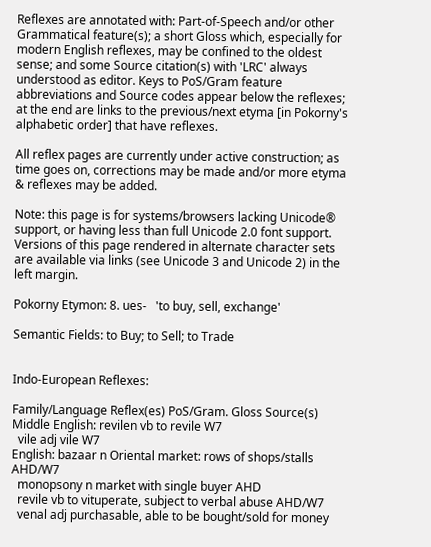Reflexes are annotated with: Part-of-Speech and/or other Grammatical feature(s); a short Gloss which, especially for modern English reflexes, may be confined to the oldest sense; and some Source citation(s) with 'LRC' always understood as editor. Keys to PoS/Gram feature abbreviations and Source codes appear below the reflexes; at the end are links to the previous/next etyma [in Pokorny's alphabetic order] that have reflexes.

All reflex pages are currently under active construction; as time goes on, corrections may be made and/or more etyma & reflexes may be added.

Note: this page is for systems/browsers lacking Unicode® support, or having less than full Unicode 2.0 font support. Versions of this page rendered in alternate character sets are available via links (see Unicode 3 and Unicode 2) in the left margin.

Pokorny Etymon: 8. ues-   'to buy, sell, exchange'

Semantic Fields: to Buy; to Sell; to Trade


Indo-European Reflexes:

Family/Language Reflex(es) PoS/Gram. Gloss Source(s)
Middle English: revilen vb to revile W7
  vile adj vile W7
English: bazaar n Oriental market: rows of shops/stalls AHD/W7
  monopsony n market with single buyer AHD
  revile vb to vituperate, subject to verbal abuse AHD/W7
  venal adj purchasable, able to be bought/sold for money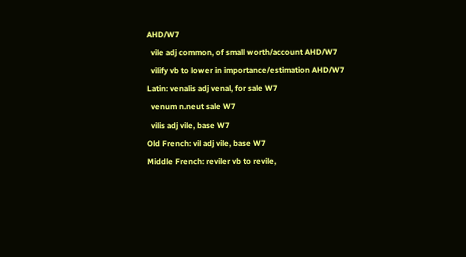AHD/W7
  vile adj common, of small worth/account AHD/W7
  vilify vb to lower in importance/estimation AHD/W7
Latin: venalis adj venal, for sale W7
  venum n.neut sale W7
  vilis adj vile, base W7
Old French: vil adj vile, base W7
Middle French: reviler vb to revile,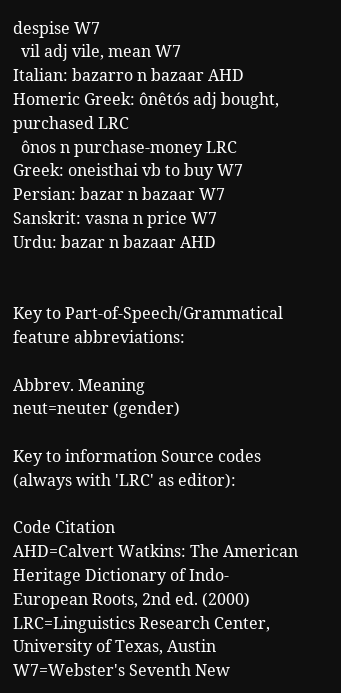despise W7
  vil adj vile, mean W7
Italian: bazarro n bazaar AHD
Homeric Greek: ônêtós adj bought, purchased LRC
  ônos n purchase-money LRC
Greek: oneisthai vb to buy W7
Persian: bazar n bazaar W7
Sanskrit: vasna n price W7
Urdu: bazar n bazaar AHD


Key to Part-of-Speech/Grammatical feature abbreviations:

Abbrev. Meaning
neut=neuter (gender)

Key to information Source codes (always with 'LRC' as editor):

Code Citation
AHD=Calvert Watkins: The American Heritage Dictionary of Indo-European Roots, 2nd ed. (2000)
LRC=Linguistics Research Center, University of Texas, Austin
W7=Webster's Seventh New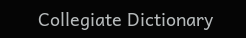Collegiate Dictionary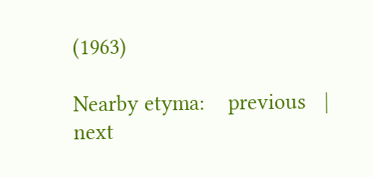(1963)

Nearby etyma:    previous   |   next